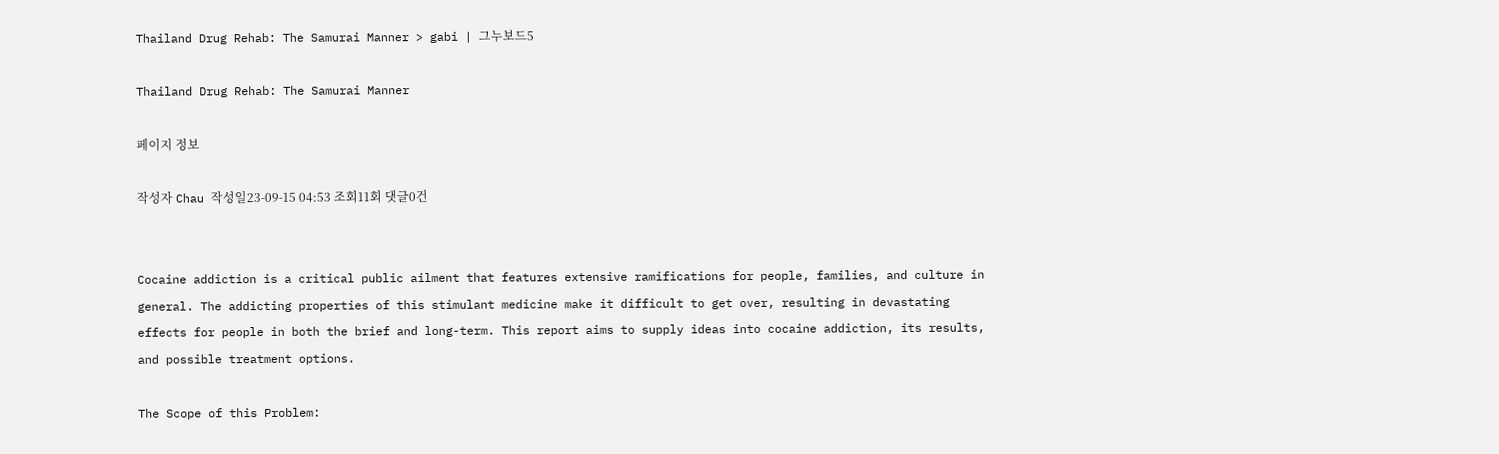Thailand Drug Rehab: The Samurai Manner > gabi | 그누보드5

Thailand Drug Rehab: The Samurai Manner

페이지 정보

작성자 Chau 작성일23-09-15 04:53 조회11회 댓글0건


Cocaine addiction is a critical public ailment that features extensive ramifications for people, families, and culture in general. The addicting properties of this stimulant medicine make it difficult to get over, resulting in devastating effects for people in both the brief and long-term. This report aims to supply ideas into cocaine addiction, its results, and possible treatment options.

The Scope of this Problem: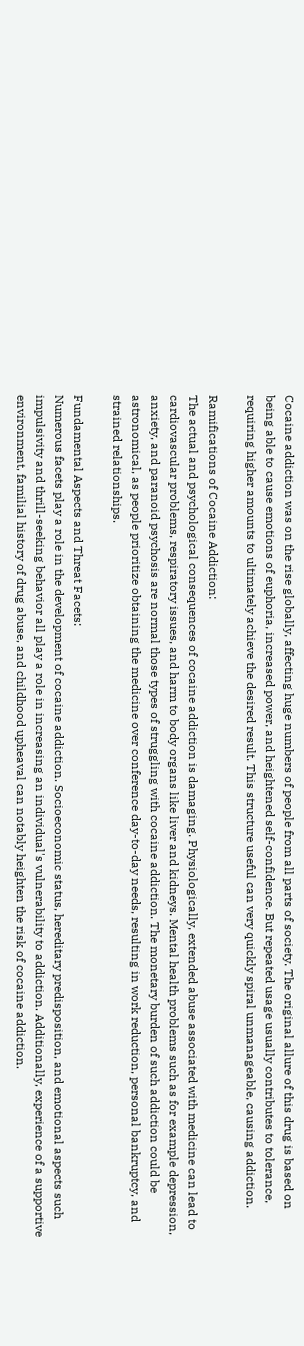Cocaine addiction was on the rise globally, affecting huge numbers of people from all parts of society. The original allure of this drug is based on being able to cause emotions of euphoria, increased power, and heightened self-confidence. But repeated usage usually contributes to tolerance, requiring higher amounts to ultimately achieve the desired result. This structure useful can very quickly spiral unmanageable, causing addiction.

Ramifications of Cocaine Addiction:
The actual and psychological consequences of cocaine addiction is damaging. Physiologically, extended abuse associated with medicine can lead to cardiovascular problems, respiratory issues, and harm to body organs like liver and kidneys. Mental health problems such as for example depression, anxiety, and paranoid psychosis are normal those types of struggling with cocaine addiction. The monetary burden of such addiction could be astronomical, as people prioritize obtaining the medicine over conference day-to-day needs, resulting in work reduction, personal bankruptcy, and strained relationships.

Fundamental Aspects and Threat Facets:
Numerous facets play a role in the development of cocaine addiction. Socioeconomic status, hereditary predisposition, and emotional aspects such impulsivity and thrill-seeking behavior all play a role in increasing an individual's vulnerability to addiction. Additionally, experience of a supportive environment, familial history of drug abuse, and childhood upheaval can notably heighten the risk of cocaine addiction.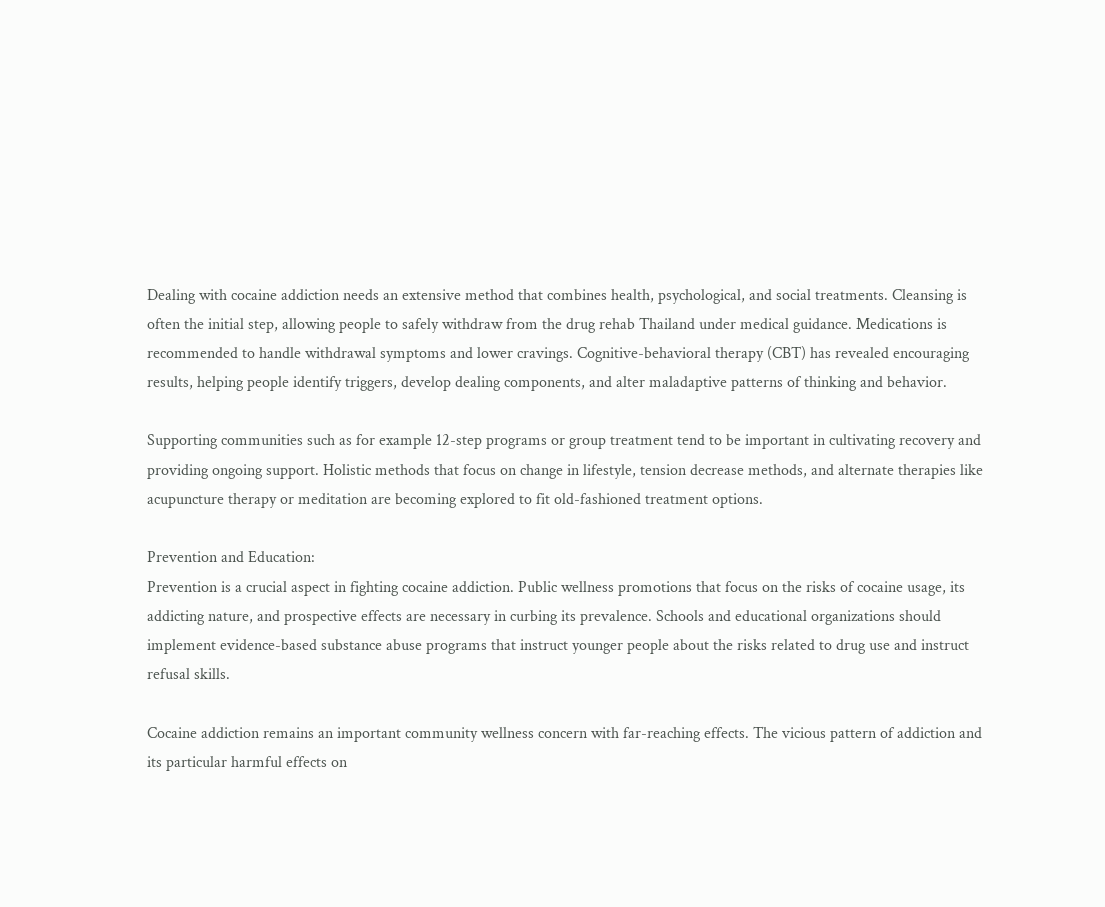Dealing with cocaine addiction needs an extensive method that combines health, psychological, and social treatments. Cleansing is often the initial step, allowing people to safely withdraw from the drug rehab Thailand under medical guidance. Medications is recommended to handle withdrawal symptoms and lower cravings. Cognitive-behavioral therapy (CBT) has revealed encouraging results, helping people identify triggers, develop dealing components, and alter maladaptive patterns of thinking and behavior.

Supporting communities such as for example 12-step programs or group treatment tend to be important in cultivating recovery and providing ongoing support. Holistic methods that focus on change in lifestyle, tension decrease methods, and alternate therapies like acupuncture therapy or meditation are becoming explored to fit old-fashioned treatment options.

Prevention and Education:
Prevention is a crucial aspect in fighting cocaine addiction. Public wellness promotions that focus on the risks of cocaine usage, its addicting nature, and prospective effects are necessary in curbing its prevalence. Schools and educational organizations should implement evidence-based substance abuse programs that instruct younger people about the risks related to drug use and instruct refusal skills.

Cocaine addiction remains an important community wellness concern with far-reaching effects. The vicious pattern of addiction and its particular harmful effects on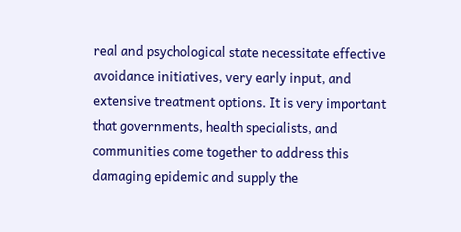real and psychological state necessitate effective avoidance initiatives, very early input, and extensive treatment options. It is very important that governments, health specialists, and communities come together to address this damaging epidemic and supply the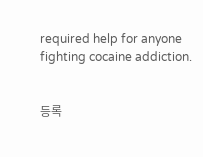required help for anyone fighting cocaine addiction.


등록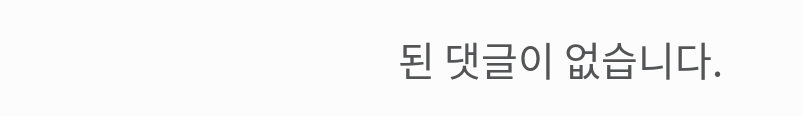된 댓글이 없습니다.